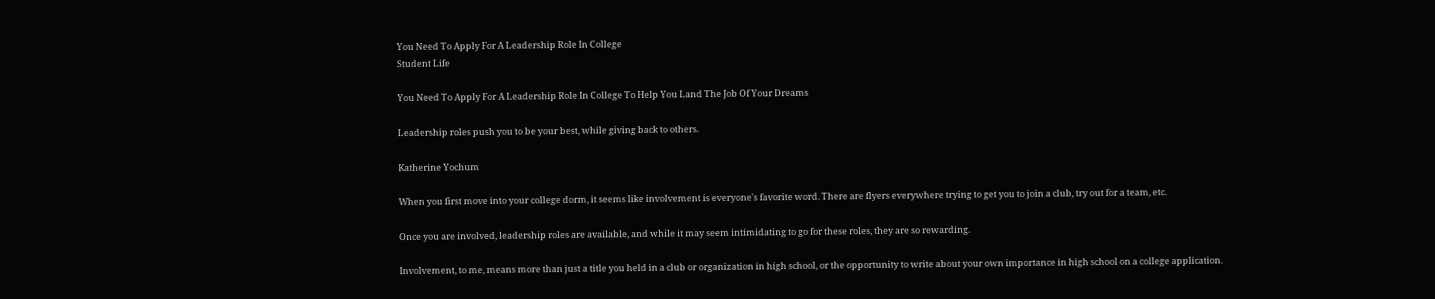You Need To Apply For A Leadership Role In College
Student Life

You Need To Apply For A Leadership Role In College To Help You Land The Job Of Your Dreams

Leadership roles push you to be your best, while giving back to others.

Katherine Yochum

When you first move into your college dorm, it seems like involvement is everyone's favorite word. There are flyers everywhere trying to get you to join a club, try out for a team, etc.

Once you are involved, leadership roles are available, and while it may seem intimidating to go for these roles, they are so rewarding.

Involvement, to me, means more than just a title you held in a club or organization in high school, or the opportunity to write about your own importance in high school on a college application.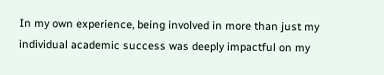In my own experience, being involved in more than just my individual academic success was deeply impactful on my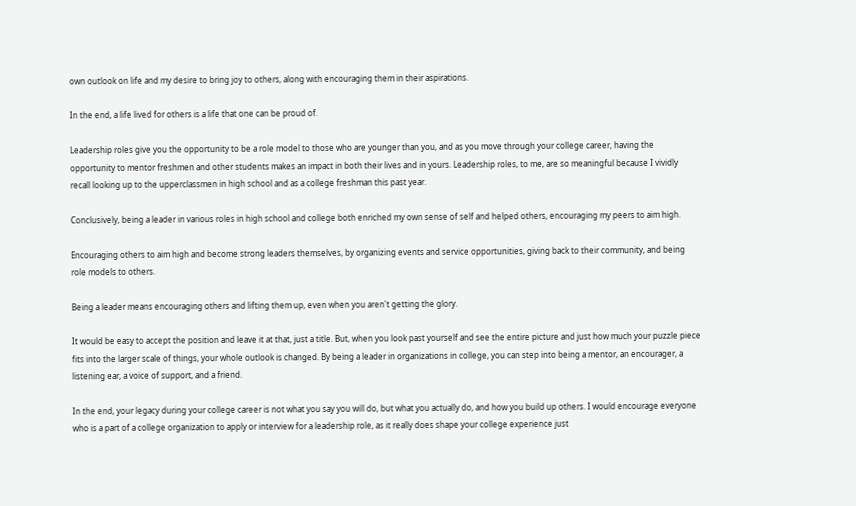own outlook on life and my desire to bring joy to others, along with encouraging them in their aspirations.

In the end, a life lived for others is a life that one can be proud of.

Leadership roles give you the opportunity to be a role model to those who are younger than you, and as you move through your college career, having the opportunity to mentor freshmen and other students makes an impact in both their lives and in yours. Leadership roles, to me, are so meaningful because I vividly recall looking up to the upperclassmen in high school and as a college freshman this past year.

Conclusively, being a leader in various roles in high school and college both enriched my own sense of self and helped others, encouraging my peers to aim high.

Encouraging others to aim high and become strong leaders themselves, by organizing events and service opportunities, giving back to their community, and being role models to others.

Being a leader means encouraging others and lifting them up, even when you aren't getting the glory.

It would be easy to accept the position and leave it at that, just a title. But, when you look past yourself and see the entire picture and just how much your puzzle piece fits into the larger scale of things, your whole outlook is changed. By being a leader in organizations in college, you can step into being a mentor, an encourager, a listening ear, a voice of support, and a friend.

In the end, your legacy during your college career is not what you say you will do, but what you actually do, and how you build up others. I would encourage everyone who is a part of a college organization to apply or interview for a leadership role, as it really does shape your college experience just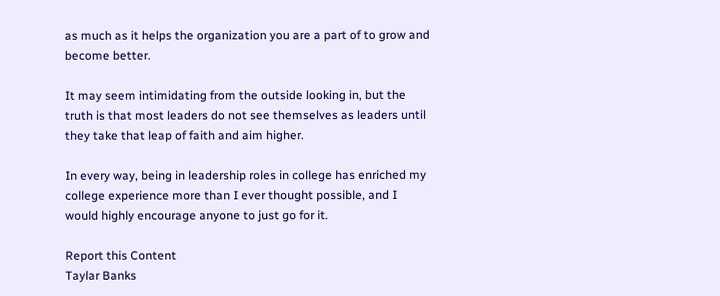as much as it helps the organization you are a part of to grow and become better.

It may seem intimidating from the outside looking in, but the truth is that most leaders do not see themselves as leaders until they take that leap of faith and aim higher.

In every way, being in leadership roles in college has enriched my college experience more than I ever thought possible, and I would highly encourage anyone to just go for it.

Report this Content
Taylar Banks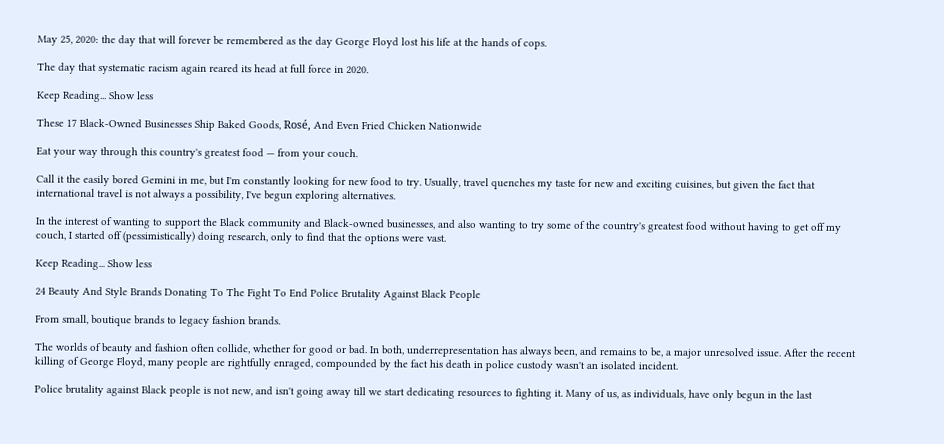May 25, 2020: the day that will forever be remembered as the day George Floyd lost his life at the hands of cops.

The day that systematic racism again reared its head at full force in 2020.

Keep Reading... Show less

These 17 Black-Owned Businesses Ship Baked Goods, Rosé, And Even Fried Chicken Nationwide

Eat your way through this country's greatest food — from your couch.

Call it the easily bored Gemini in me, but I'm constantly looking for new food to try. Usually, travel quenches my taste for new and exciting cuisines, but given the fact that international travel is not always a possibility, I've begun exploring alternatives.

In the interest of wanting to support the Black community and Black-owned businesses, and also wanting to try some of the country's greatest food without having to get off my couch, I started off (pessimistically) doing research, only to find that the options were vast.

Keep Reading... Show less

24 Beauty And Style Brands Donating To The Fight To End Police Brutality Against Black People

From small, boutique brands to legacy fashion brands.

The worlds of beauty and fashion often collide, whether for good or bad. In both, underrepresentation has always been, and remains to be, a major unresolved issue. After the recent killing of George Floyd, many people are rightfully enraged, compounded by the fact his death in police custody wasn't an isolated incident.

Police brutality against Black people is not new, and isn't going away till we start dedicating resources to fighting it. Many of us, as individuals, have only begun in the last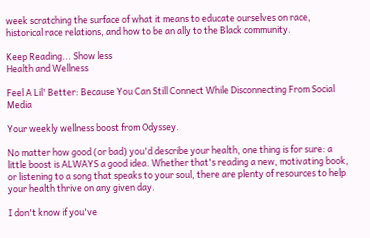week scratching the surface of what it means to educate ourselves on race, historical race relations, and how to be an ally to the Black community.

Keep Reading... Show less
Health and Wellness

Feel A Lil' Better: Because You Can Still Connect While Disconnecting From Social Media

Your weekly wellness boost from Odyssey.

No matter how good (or bad) you'd describe your health, one thing is for sure: a little boost is ALWAYS a good idea. Whether that's reading a new, motivating book, or listening to a song that speaks to your soul, there are plenty of resources to help your health thrive on any given day.

I don't know if you've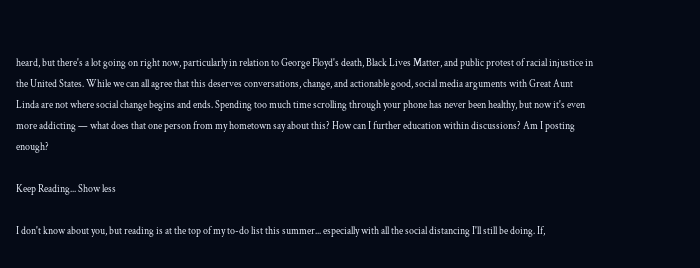heard, but there's a lot going on right now, particularly in relation to George Floyd's death, Black Lives Matter, and public protest of racial injustice in the United States. While we can all agree that this deserves conversations, change, and actionable good, social media arguments with Great Aunt Linda are not where social change begins and ends. Spending too much time scrolling through your phone has never been healthy, but now it's even more addicting — what does that one person from my hometown say about this? How can I further education within discussions? Am I posting enough?

Keep Reading... Show less

I don't know about you, but reading is at the top of my to-do list this summer... especially with all the social distancing I'll still be doing. If,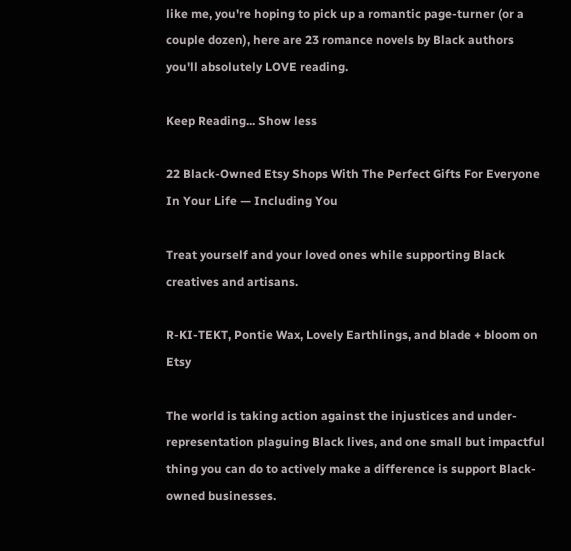like me, you're hoping to pick up a romantic page-turner (or a couple dozen), here are 23 romance novels by Black authors you'll absolutely LOVE reading.

Keep Reading... Show less

22 Black-Owned Etsy Shops With The Perfect Gifts For Everyone In Your Life — Including You

Treat yourself and your loved ones while supporting Black creatives and artisans.

R-KI-TEKT, Pontie Wax, Lovely Earthlings, and blade + bloom on Etsy

The world is taking action against the injustices and under-representation plaguing Black lives, and one small but impactful thing you can do to actively make a difference is support Black-owned businesses.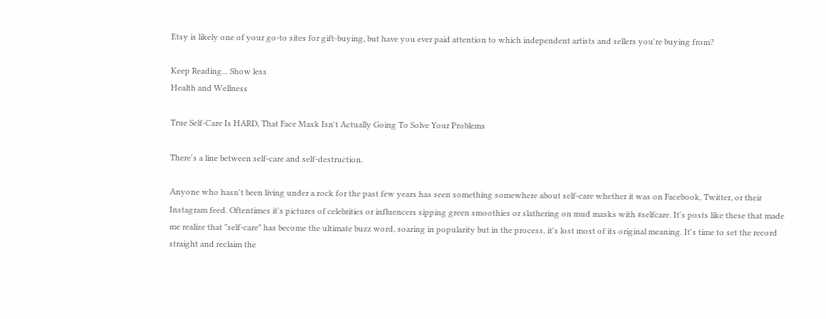Etsy is likely one of your go-to sites for gift-buying, but have you ever paid attention to which independent artists and sellers you're buying from?

Keep Reading... Show less
Health and Wellness

True Self-Care Is HARD, That Face Mask Isn't Actually Going To Solve Your Problems

There's a line between self-care and self-destruction.

Anyone who hasn't been living under a rock for the past few years has seen something somewhere about self-care whether it was on Facebook, Twitter, or their Instagram feed. Oftentimes it's pictures of celebrities or influencers sipping green smoothies or slathering on mud masks with #selfcare. It's posts like these that made me realize that "self-care" has become the ultimate buzz word, soaring in popularity but in the process, it's lost most of its original meaning. It's time to set the record straight and reclaim the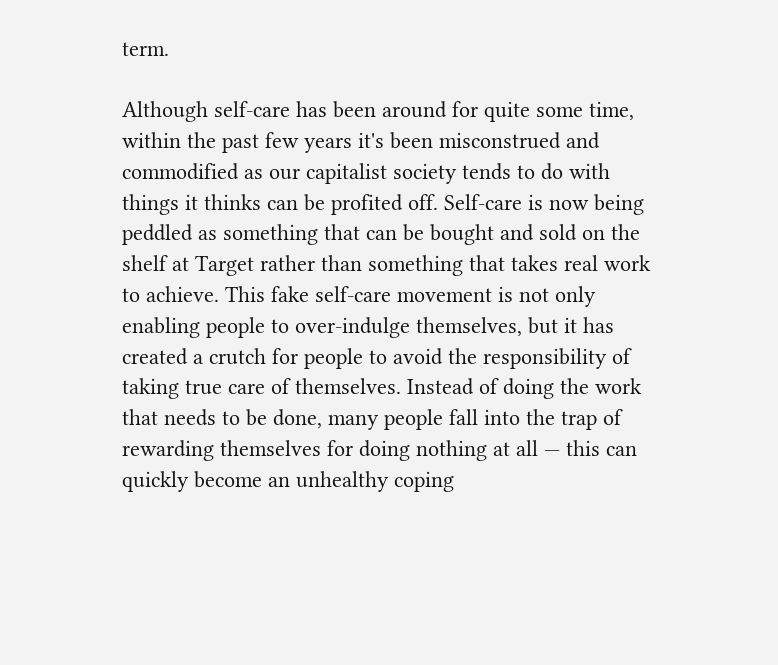term.

Although self-care has been around for quite some time, within the past few years it's been misconstrued and commodified as our capitalist society tends to do with things it thinks can be profited off. Self-care is now being peddled as something that can be bought and sold on the shelf at Target rather than something that takes real work to achieve. This fake self-care movement is not only enabling people to over-indulge themselves, but it has created a crutch for people to avoid the responsibility of taking true care of themselves. Instead of doing the work that needs to be done, many people fall into the trap of rewarding themselves for doing nothing at all — this can quickly become an unhealthy coping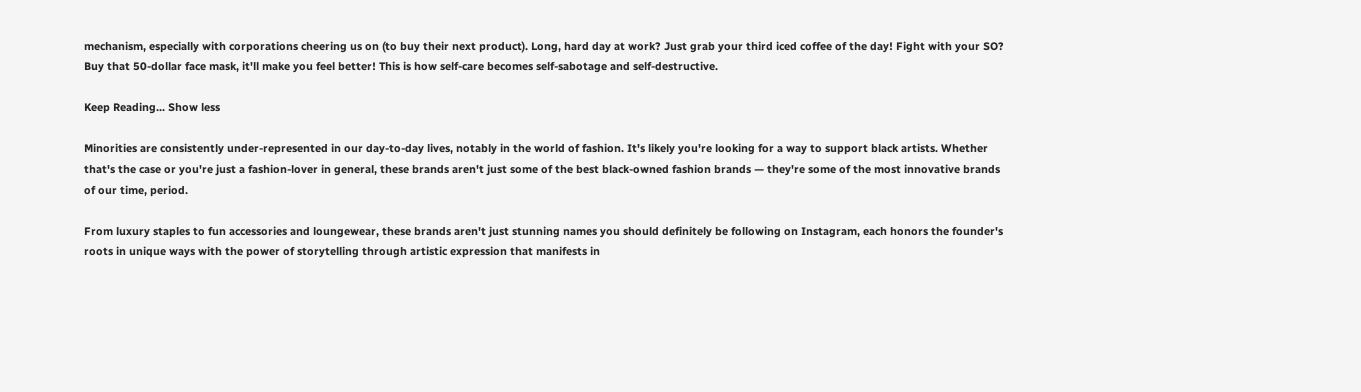mechanism, especially with corporations cheering us on (to buy their next product). Long, hard day at work? Just grab your third iced coffee of the day! Fight with your SO? Buy that 50-dollar face mask, it'll make you feel better! This is how self-care becomes self-sabotage and self-destructive.

Keep Reading... Show less

Minorities are consistently under-represented in our day-to-day lives, notably in the world of fashion. It's likely you're looking for a way to support black artists. Whether that's the case or you're just a fashion-lover in general, these brands aren't just some of the best black-owned fashion brands — they're some of the most innovative brands of our time, period.

From luxury staples to fun accessories and loungewear, these brands aren't just stunning names you should definitely be following on Instagram, each honors the founder's roots in unique ways with the power of storytelling through artistic expression that manifests in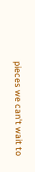pieces we can't wait to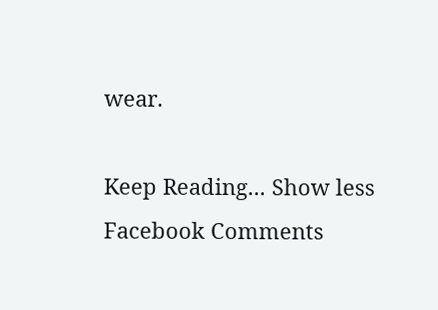wear.

Keep Reading... Show less
Facebook Comments